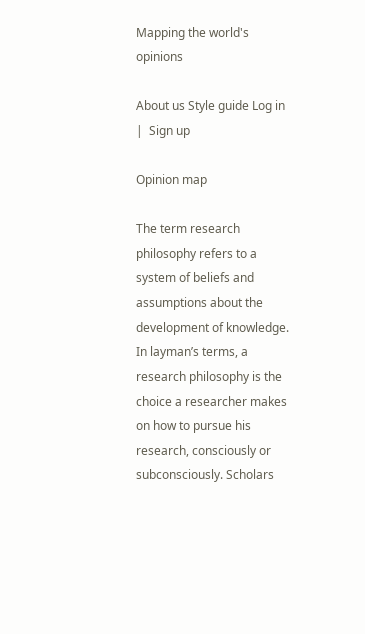Mapping the world's opinions

About us Style guide Log in  |  Sign up

Opinion map

The term research philosophy refers to a system of beliefs and assumptions about the development of knowledge. In layman’s terms, a research philosophy is the choice a researcher makes on how to pursue his research, consciously or subconsciously. Scholars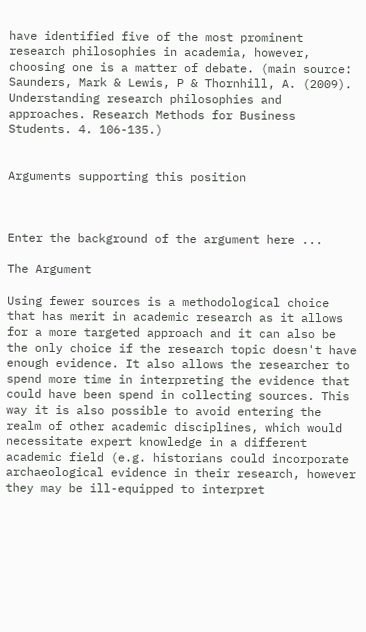have identified five of the most prominent research philosophies in academia, however, choosing one is a matter of debate. (main source: Saunders, Mark & Lewis, P & Thornhill, A. (2009). Understanding research philosophies and approaches. Research Methods for Business Students. 4. 106-135.)


Arguments supporting this position



Enter the background of the argument here ...

The Argument

Using fewer sources is a methodological choice that has merit in academic research as it allows for a more targeted approach and it can also be the only choice if the research topic doesn't have enough evidence. It also allows the researcher to spend more time in interpreting the evidence that could have been spend in collecting sources. This way it is also possible to avoid entering the realm of other academic disciplines, which would necessitate expert knowledge in a different academic field (e.g. historians could incorporate archaeological evidence in their research, however they may be ill-equipped to interpret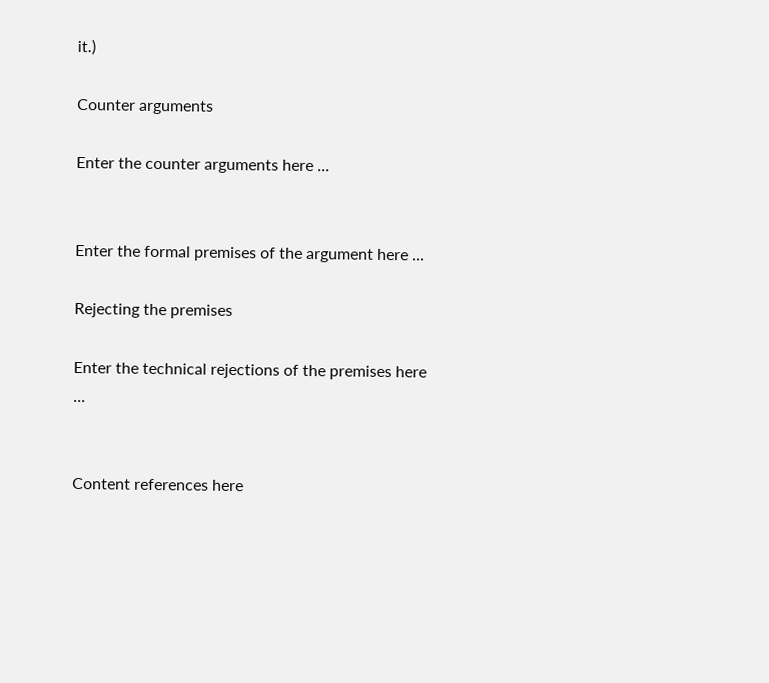it.)

Counter arguments

Enter the counter arguments here ...


Enter the formal premises of the argument here ...

Rejecting the premises

Enter the technical rejections of the premises here ...


Content references here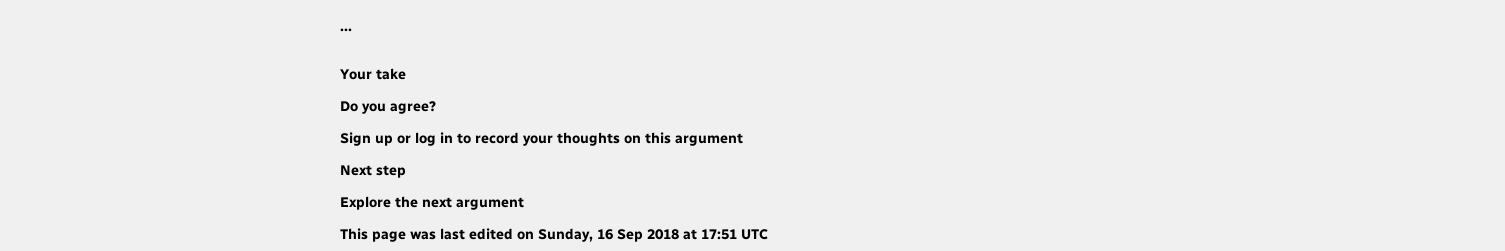...


Your take

Do you agree?

Sign up or log in to record your thoughts on this argument

Next step

Explore the next argument

This page was last edited on Sunday, 16 Sep 2018 at 17:51 UTC